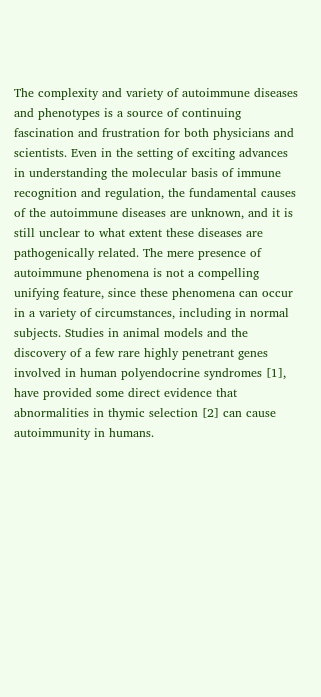The complexity and variety of autoimmune diseases and phenotypes is a source of continuing fascination and frustration for both physicians and scientists. Even in the setting of exciting advances in understanding the molecular basis of immune recognition and regulation, the fundamental causes of the autoimmune diseases are unknown, and it is still unclear to what extent these diseases are pathogenically related. The mere presence of autoimmune phenomena is not a compelling unifying feature, since these phenomena can occur in a variety of circumstances, including in normal subjects. Studies in animal models and the discovery of a few rare highly penetrant genes involved in human polyendocrine syndromes [1], have provided some direct evidence that abnormalities in thymic selection [2] can cause autoimmunity in humans.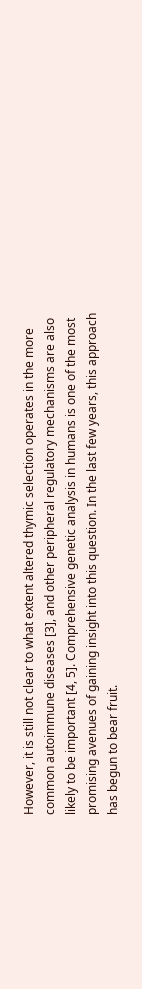However, it is still not clear to what extent altered thymic selection operates in the more common autoimmune diseases [3], and other peripheral regulatory mechanisms are also likely to be important [4, 5]. Comprehensive genetic analysis in humans is one of the most promising avenues of gaining insight into this question. In the last few years, this approach has begun to bear fruit.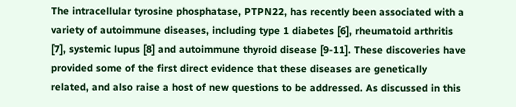The intracellular tyrosine phosphatase, PTPN22, has recently been associated with a variety of autoimmune diseases, including type 1 diabetes [6], rheumatoid arthritis [7], systemic lupus [8] and autoimmune thyroid disease [9-11]. These discoveries have provided some of the first direct evidence that these diseases are genetically related, and also raise a host of new questions to be addressed. As discussed in this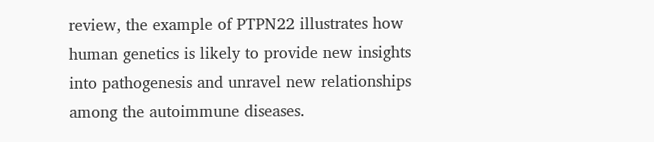review, the example of PTPN22 illustrates how human genetics is likely to provide new insights into pathogenesis and unravel new relationships among the autoimmune diseases.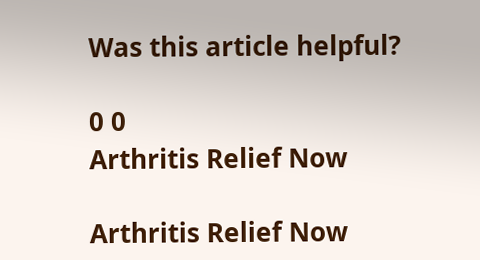Was this article helpful?

0 0
Arthritis Relief Now

Arthritis Relief Now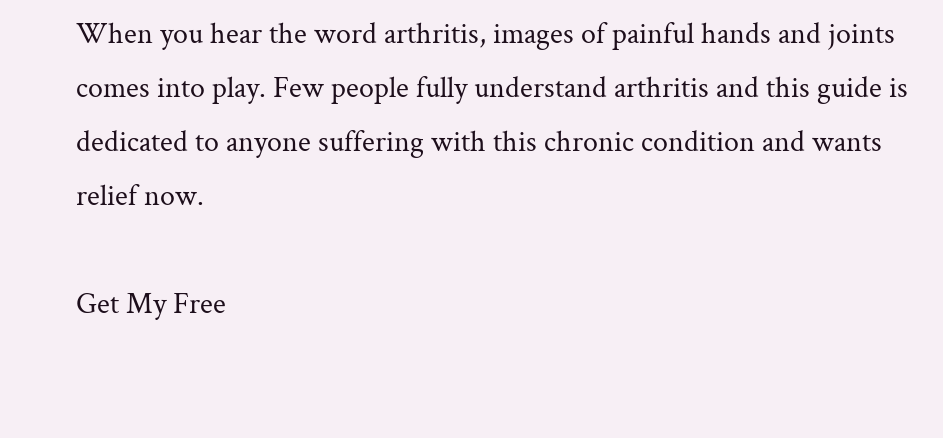When you hear the word arthritis, images of painful hands and joints comes into play. Few people fully understand arthritis and this guide is dedicated to anyone suffering with this chronic condition and wants relief now.

Get My Free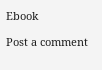Ebook

Post a comment